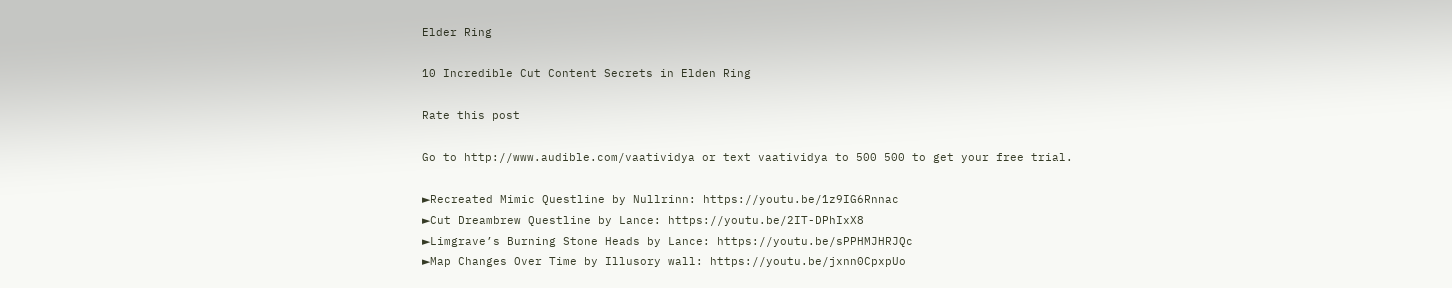Elder Ring

10 Incredible Cut Content Secrets in Elden Ring

Rate this post

Go to http://www.audible.com/vaatividya or text vaatividya to 500 500 to get your free trial.

►Recreated Mimic Questline by Nullrinn: https://youtu.be/1z9IG6Rnnac
►Cut Dreambrew Questline by Lance: https://youtu.be/2IT-DPhIxX8
►Limgrave’s Burning Stone Heads by Lance: https://youtu.be/sPPHMJHRJQc
►Map Changes Over Time by Illusory wall: https://youtu.be/jxnn0CpxpUo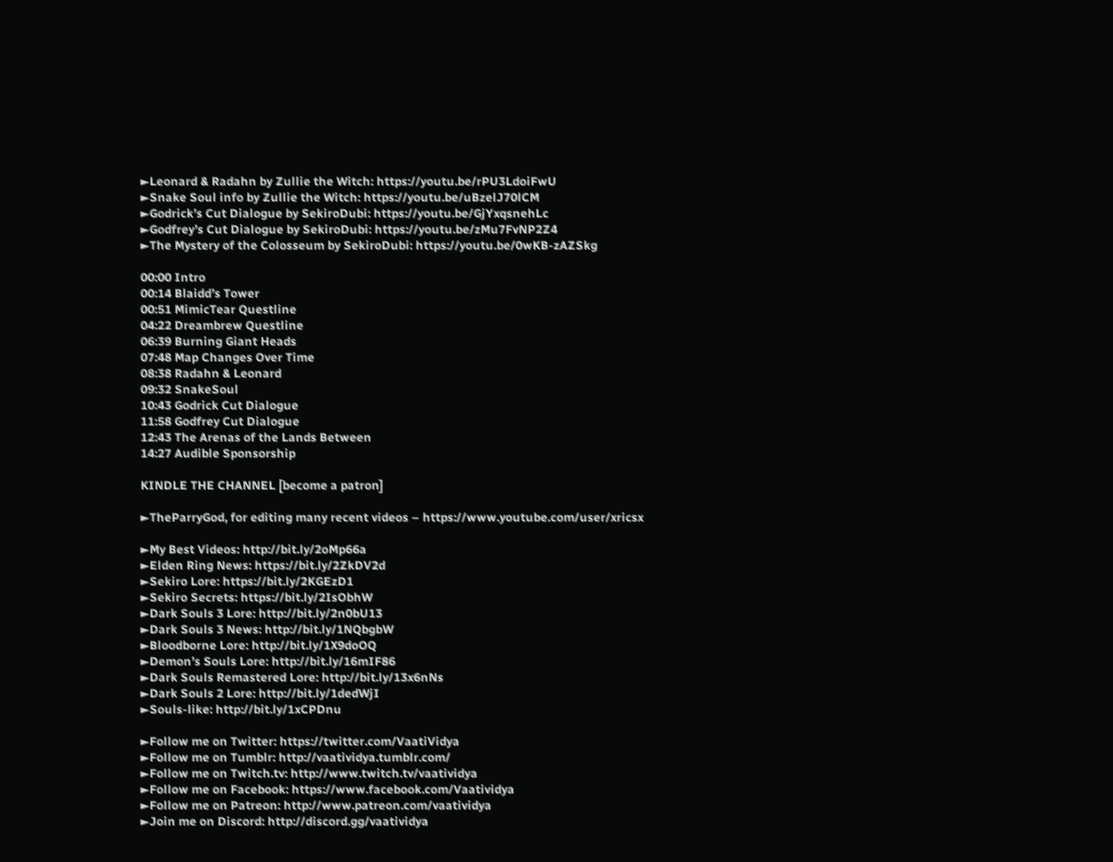►Leonard & Radahn by Zullie the Witch: https://youtu.be/rPU3LdoiFwU
►Snake Soul info by Zullie the Witch: https://youtu.be/uBzelJ70lCM
►Godrick’s Cut Dialogue by SekiroDubi: https://youtu.be/GjYxqsnehLc
►Godfrey’s Cut Dialogue by SekiroDubi: https://youtu.be/zMu7FvNP2Z4
►The Mystery of the Colosseum by SekiroDubi: https://youtu.be/0wKB-zAZSkg

00:00 Intro
00:14 Blaidd’s Tower
00:51 MimicTear Questline
04:22 Dreambrew Questline
06:39 Burning Giant Heads
07:48 Map Changes Over Time
08:38 Radahn & Leonard
09:32 SnakeSoul
10:43 Godrick Cut Dialogue
11:58 Godfrey Cut Dialogue
12:43 The Arenas of the Lands Between
14:27 Audible Sponsorship

KINDLE THE CHANNEL [become a patron]

►TheParryGod, for editing many recent videos – https://www.youtube.com/user/xricsx

►My Best Videos: http://bit.ly/2oMp66a
►Elden Ring News: https://bit.ly/2ZkDV2d
►Sekiro Lore: https://bit.ly/2KGEzD1
►Sekiro Secrets: https://bit.ly/2IsObhW
►Dark Souls 3 Lore: http://bit.ly/2n0bU13
►Dark Souls 3 News: http://bit.ly/1NQbgbW
►Bloodborne Lore: http://bit.ly/1X9doOQ
►Demon’s Souls Lore: http://bit.ly/16mIF86
►Dark Souls Remastered Lore: http://bit.ly/13x6nNs
►Dark Souls 2 Lore: http://bit.ly/1dedWjI
►Souls-like: http://bit.ly/1xCPDnu

►Follow me on Twitter: https://twitter.com/VaatiVidya
►Follow me on Tumblr: http://vaatividya.tumblr.com/
►Follow me on Twitch.tv: http://www.twitch.tv/vaatividya
►Follow me on Facebook: https://www.facebook.com/Vaatividya
►Follow me on Patreon: http://www.patreon.com/vaatividya
►Join me on Discord: http://discord.gg/vaatividya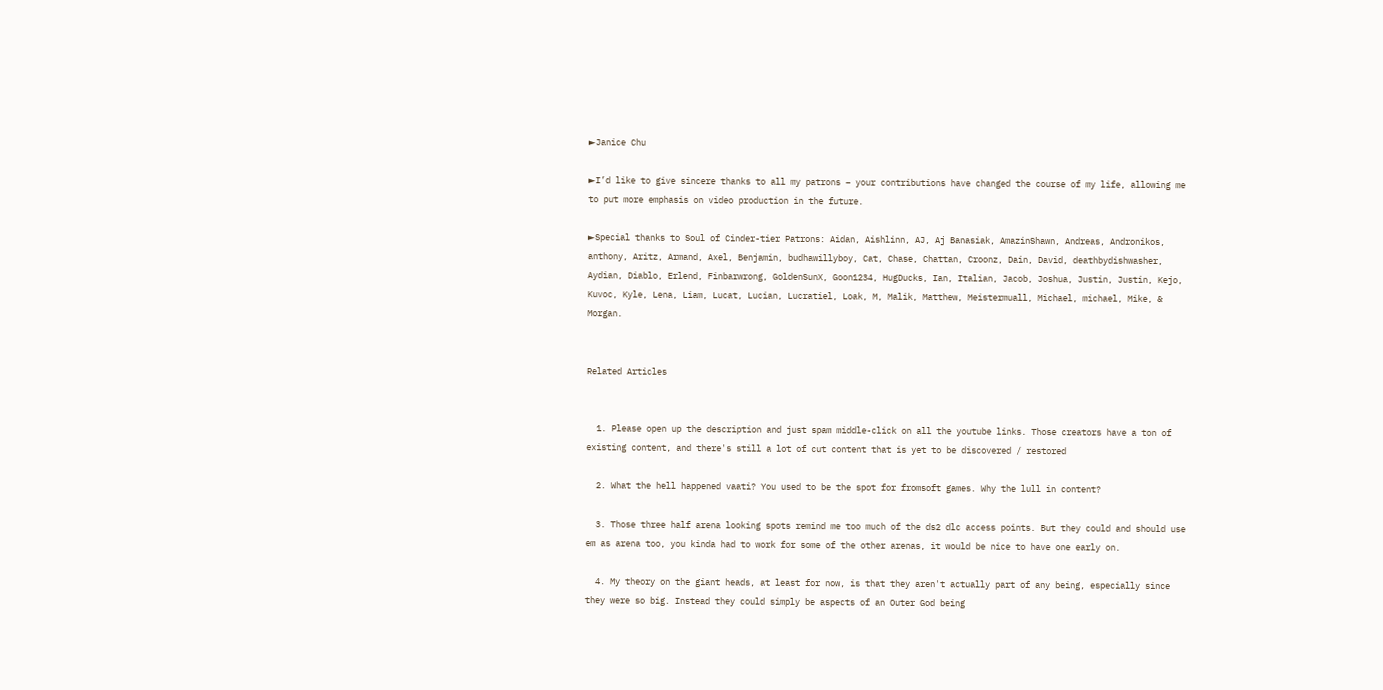►Janice Chu

►I’d like to give sincere thanks to all my patrons – your contributions have changed the course of my life, allowing me to put more emphasis on video production in the future.

►Special thanks to Soul of Cinder-tier Patrons: Aidan, Aishlinn, AJ, Aj Banasiak, AmazinShawn, Andreas, Andronikos, anthony, Aritz, Armand, Axel, Benjamin, budhawillyboy, Cat, Chase, Chattan, Croonz, Dain, David, deathbydishwasher, Aydian, Diablo, Erlend, Finbarwrong, GoldenSunX, Goon1234, HugDucks, Ian, Italian, Jacob, Joshua, Justin, Justin, Kejo, Kuvoc, Kyle, Lena, Liam, Lucat, Lucian, Lucratiel, Loak, M, Malik, Matthew, Meistermuall, Michael, michael, Mike, & Morgan.


Related Articles


  1. Please open up the description and just spam middle-click on all the youtube links. Those creators have a ton of existing content, and there's still a lot of cut content that is yet to be discovered / restored

  2. What the hell happened vaati? You used to be the spot for fromsoft games. Why the lull in content?

  3. Those three half arena looking spots remind me too much of the ds2 dlc access points. But they could and should use em as arena too, you kinda had to work for some of the other arenas, it would be nice to have one early on.

  4. My theory on the giant heads, at least for now, is that they aren't actually part of any being, especially since they were so big. Instead they could simply be aspects of an Outer God being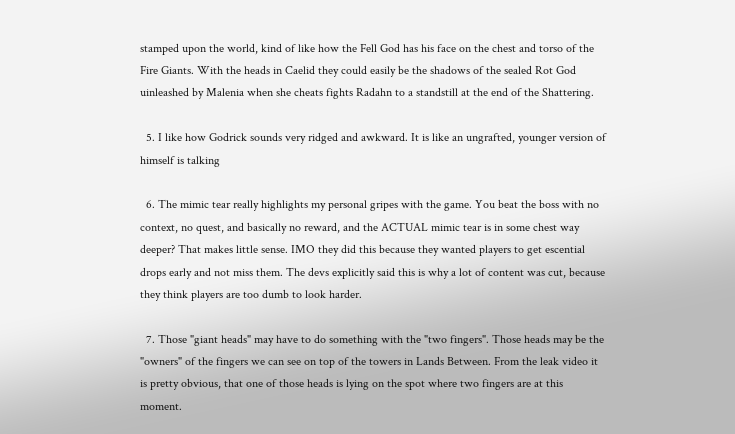stamped upon the world, kind of like how the Fell God has his face on the chest and torso of the Fire Giants. With the heads in Caelid they could easily be the shadows of the sealed Rot God uinleashed by Malenia when she cheats fights Radahn to a standstill at the end of the Shattering.

  5. I like how Godrick sounds very ridged and awkward. It is like an ungrafted, younger version of himself is talking

  6. The mimic tear really highlights my personal gripes with the game. You beat the boss with no context, no quest, and basically no reward, and the ACTUAL mimic tear is in some chest way deeper? That makes little sense. IMO they did this because they wanted players to get escential drops early and not miss them. The devs explicitly said this is why a lot of content was cut, because they think players are too dumb to look harder.

  7. Those "giant heads" may have to do something with the "two fingers". Those heads may be the "owners" of the fingers we can see on top of the towers in Lands Between. From the leak video it is pretty obvious, that one of those heads is lying on the spot where two fingers are at this moment.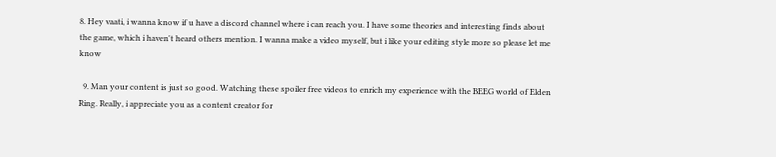8. Hey vaati, i wanna know if u have a discord channel where i can reach you. I have some theories and interesting finds about the game, which i haven't heard others mention. I wanna make a video myself, but i like your editing style more so please let me know

  9. Man your content is just so good. Watching these spoiler free videos to enrich my experience with the BEEG world of Elden Ring. Really, i appreciate you as a content creator for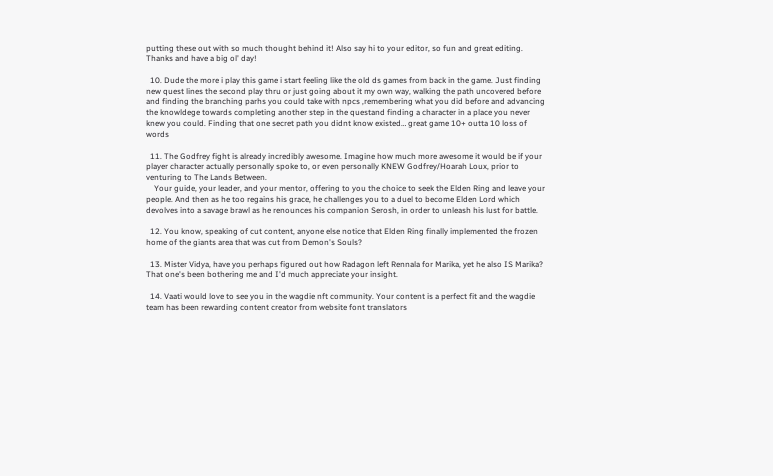putting these out with so much thought behind it! Also say hi to your editor, so fun and great editing. Thanks and have a big ol' day!

  10. Dude the more i play this game i start feeling like the old ds games from back in the game. Just finding new quest lines the second play thru or just going about it my own way, walking the path uncovered before and finding the branching parhs you could take with npcs ,remembering what you did before and advancing the knowldege towards completing another step in the questand finding a character in a place you never knew you could. Finding that one secret path you didnt know existed… great game 10+ outta 10 loss of words

  11. The Godfrey fight is already incredibly awesome. Imagine how much more awesome it would be if your player character actually personally spoke to, or even personally KNEW Godfrey/Hoarah Loux, prior to venturing to The Lands Between.
    Your guide, your leader, and your mentor, offering to you the choice to seek the Elden Ring and leave your people. And then as he too regains his grace, he challenges you to a duel to become Elden Lord which devolves into a savage brawl as he renounces his companion Serosh, in order to unleash his lust for battle.

  12. You know, speaking of cut content, anyone else notice that Elden Ring finally implemented the frozen home of the giants area that was cut from Demon's Souls?

  13. Mister Vidya, have you perhaps figured out how Radagon left Rennala for Marika, yet he also IS Marika? That one's been bothering me and I'd much appreciate your insight.

  14. Vaati would love to see you in the wagdie nft community. Your content is a perfect fit and the wagdie team has been rewarding content creator from website font translators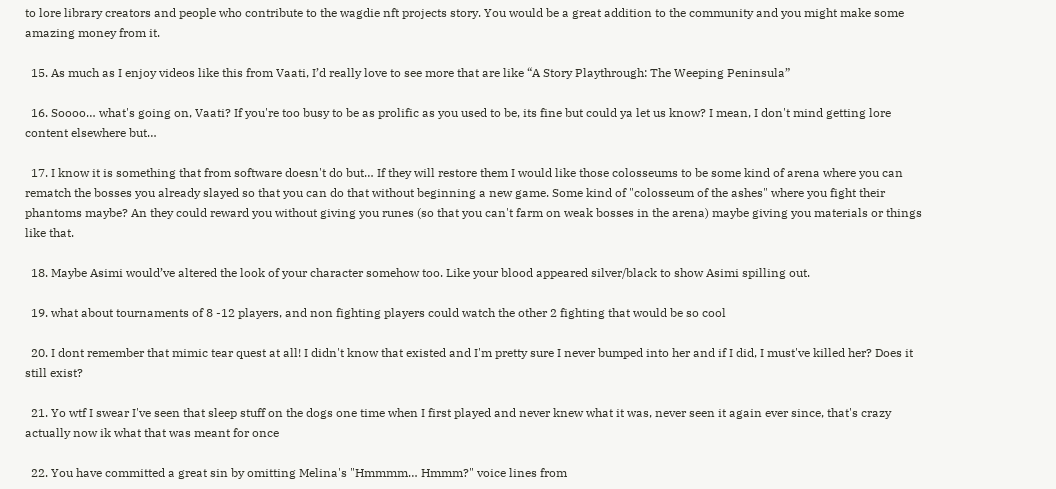to lore library creators and people who contribute to the wagdie nft projects story. You would be a great addition to the community and you might make some amazing money from it.

  15. As much as I enjoy videos like this from Vaati, I’d really love to see more that are like “A Story Playthrough: The Weeping Peninsula”

  16. Soooo… what's going on, Vaati? If you're too busy to be as prolific as you used to be, its fine but could ya let us know? I mean, I don't mind getting lore content elsewhere but…

  17. I know it is something that from software doesn't do but… If they will restore them I would like those colosseums to be some kind of arena where you can rematch the bosses you already slayed so that you can do that without beginning a new game. Some kind of "colosseum of the ashes" where you fight their phantoms maybe? An they could reward you without giving you runes (so that you can't farm on weak bosses in the arena) maybe giving you materials or things like that.

  18. Maybe Asimi would’ve altered the look of your character somehow too. Like your blood appeared silver/black to show Asimi spilling out.

  19. what about tournaments of 8 -12 players, and non fighting players could watch the other 2 fighting that would be so cool

  20. I dont remember that mimic tear quest at all! I didn't know that existed and I'm pretty sure I never bumped into her and if I did, I must've killed her? Does it still exist?

  21. Yo wtf I swear I've seen that sleep stuff on the dogs one time when I first played and never knew what it was, never seen it again ever since, that's crazy actually now ik what that was meant for once

  22. You have committed a great sin by omitting Melina's "Hmmmm… Hmmm?" voice lines from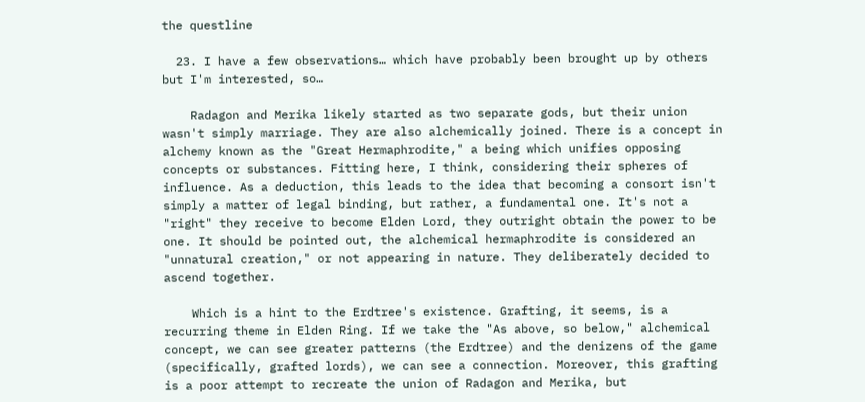the questline

  23. I have a few observations… which have probably been brought up by others but I'm interested, so…

    Radagon and Merika likely started as two separate gods, but their union wasn't simply marriage. They are also alchemically joined. There is a concept in alchemy known as the "Great Hermaphrodite," a being which unifies opposing concepts or substances. Fitting here, I think, considering their spheres of influence. As a deduction, this leads to the idea that becoming a consort isn't simply a matter of legal binding, but rather, a fundamental one. It's not a "right" they receive to become Elden Lord, they outright obtain the power to be one. It should be pointed out, the alchemical hermaphrodite is considered an "unnatural creation," or not appearing in nature. They deliberately decided to ascend together.

    Which is a hint to the Erdtree's existence. Grafting, it seems, is a recurring theme in Elden Ring. If we take the "As above, so below," alchemical concept, we can see greater patterns (the Erdtree) and the denizens of the game (specifically, grafted lords), we can see a connection. Moreover, this grafting is a poor attempt to recreate the union of Radagon and Merika, but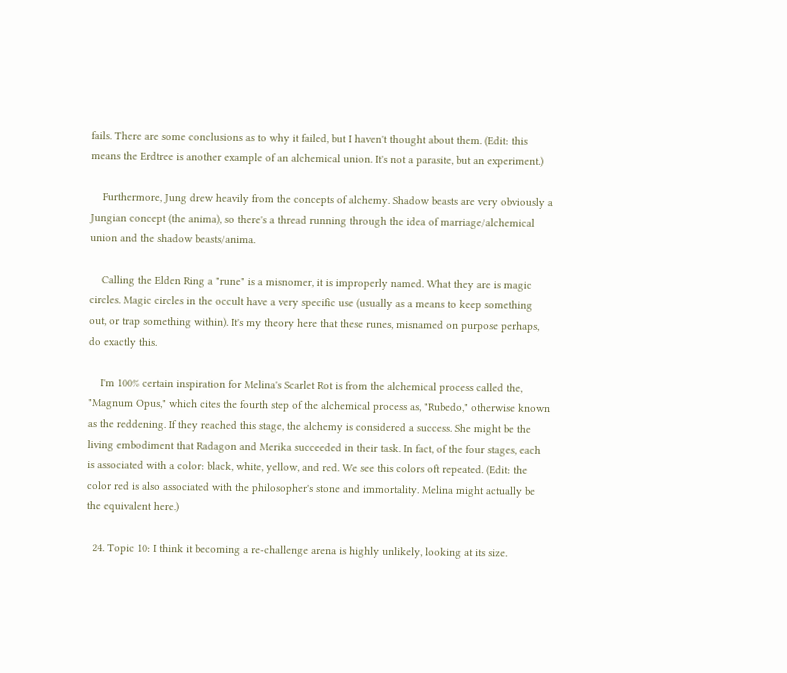fails. There are some conclusions as to why it failed, but I haven't thought about them. (Edit: this means the Erdtree is another example of an alchemical union. It's not a parasite, but an experiment.)

    Furthermore, Jung drew heavily from the concepts of alchemy. Shadow beasts are very obviously a Jungian concept (the anima), so there's a thread running through the idea of marriage/alchemical union and the shadow beasts/anima.

    Calling the Elden Ring a "rune" is a misnomer, it is improperly named. What they are is magic circles. Magic circles in the occult have a very specific use (usually as a means to keep something out, or trap something within). It's my theory here that these runes, misnamed on purpose perhaps, do exactly this.

    I'm 100% certain inspiration for Melina's Scarlet Rot is from the alchemical process called the, "Magnum Opus," which cites the fourth step of the alchemical process as, "Rubedo," otherwise known as the reddening. If they reached this stage, the alchemy is considered a success. She might be the living embodiment that Radagon and Merika succeeded in their task. In fact, of the four stages, each is associated with a color: black, white, yellow, and red. We see this colors oft repeated. (Edit: the color red is also associated with the philosopher's stone and immortality. Melina might actually be the equivalent here.)

  24. Topic 10: I think it becoming a re-challenge arena is highly unlikely, looking at its size.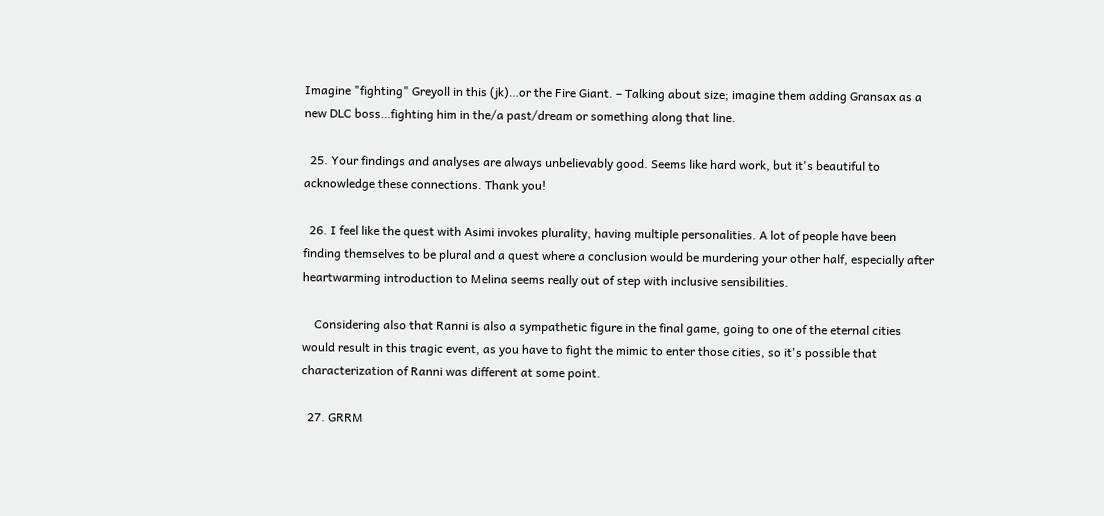Imagine "fighting" Greyoll in this (jk)…or the Fire Giant. – Talking about size; imagine them adding Gransax as a new DLC boss…fighting him in the/a past/dream or something along that line.

  25. Your findings and analyses are always unbelievably good. Seems like hard work, but it's beautiful to acknowledge these connections. Thank you!

  26. I feel like the quest with Asimi invokes plurality, having multiple personalities. A lot of people have been finding themselves to be plural and a quest where a conclusion would be murdering your other half, especially after heartwarming introduction to Melina seems really out of step with inclusive sensibilities.

    Considering also that Ranni is also a sympathetic figure in the final game, going to one of the eternal cities would result in this tragic event, as you have to fight the mimic to enter those cities, so it's possible that characterization of Ranni was different at some point.

  27. GRRM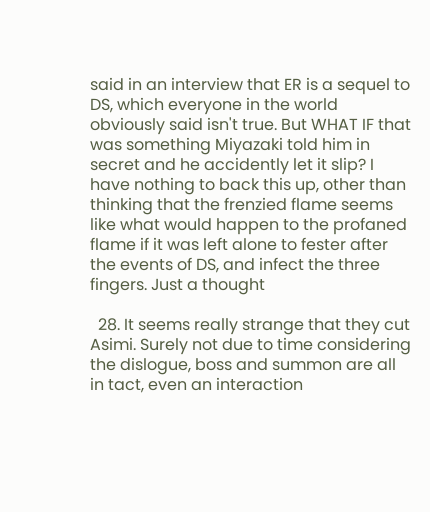said in an interview that ER is a sequel to DS, which everyone in the world obviously said isn't true. But WHAT IF that was something Miyazaki told him in secret and he accidently let it slip? I have nothing to back this up, other than thinking that the frenzied flame seems like what would happen to the profaned flame if it was left alone to fester after the events of DS, and infect the three fingers. Just a thought

  28. It seems really strange that they cut Asimi. Surely not due to time considering the dislogue, boss and summon are all in tact, even an interaction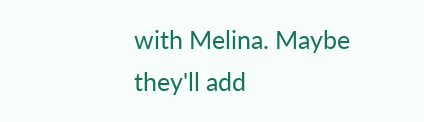with Melina. Maybe they'll add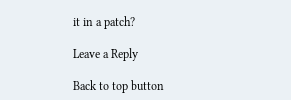it in a patch?

Leave a Reply

Back to top button